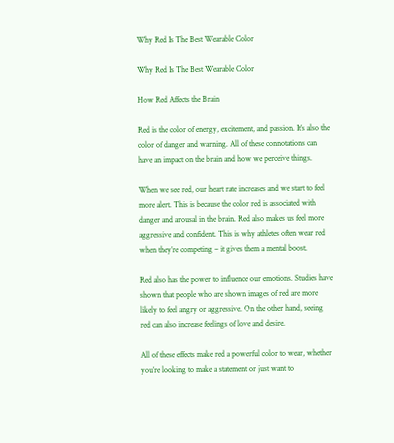Why Red Is The Best Wearable Color

Why Red Is The Best Wearable Color

How Red Affects the Brain

Red is the color of energy, excitement, and passion. It’s also the color of danger and warning. All of these connotations can have an impact on the brain and how we perceive things.

When we see red, our heart rate increases and we start to feel more alert. This is because the color red is associated with danger and arousal in the brain. Red also makes us feel more aggressive and confident. This is why athletes often wear red when they’re competing – it gives them a mental boost.

Red also has the power to influence our emotions. Studies have shown that people who are shown images of red are more likely to feel angry or aggressive. On the other hand, seeing red can also increase feelings of love and desire.

All of these effects make red a powerful color to wear, whether you’re looking to make a statement or just want to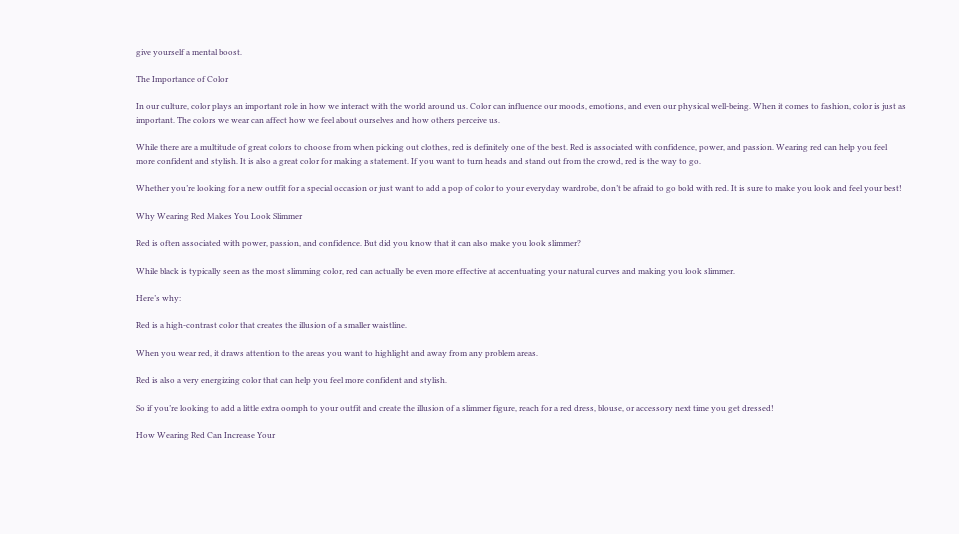give yourself a mental boost.

The Importance of Color

In our culture, color plays an important role in how we interact with the world around us. Color can influence our moods, emotions, and even our physical well-being. When it comes to fashion, color is just as important. The colors we wear can affect how we feel about ourselves and how others perceive us.

While there are a multitude of great colors to choose from when picking out clothes, red is definitely one of the best. Red is associated with confidence, power, and passion. Wearing red can help you feel more confident and stylish. It is also a great color for making a statement. If you want to turn heads and stand out from the crowd, red is the way to go.

Whether you’re looking for a new outfit for a special occasion or just want to add a pop of color to your everyday wardrobe, don’t be afraid to go bold with red. It is sure to make you look and feel your best!

Why Wearing Red Makes You Look Slimmer

Red is often associated with power, passion, and confidence. But did you know that it can also make you look slimmer?

While black is typically seen as the most slimming color, red can actually be even more effective at accentuating your natural curves and making you look slimmer.

Here’s why:

Red is a high-contrast color that creates the illusion of a smaller waistline.

When you wear red, it draws attention to the areas you want to highlight and away from any problem areas.

Red is also a very energizing color that can help you feel more confident and stylish.

So if you’re looking to add a little extra oomph to your outfit and create the illusion of a slimmer figure, reach for a red dress, blouse, or accessory next time you get dressed!

How Wearing Red Can Increase Your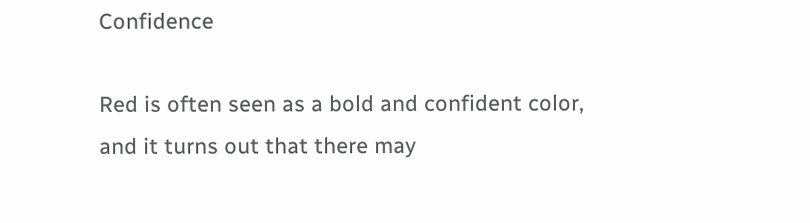Confidence

Red is often seen as a bold and confident color, and it turns out that there may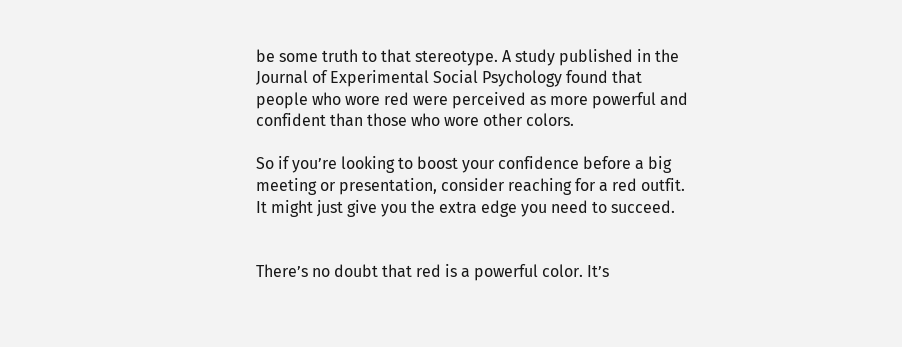be some truth to that stereotype. A study published in the Journal of Experimental Social Psychology found that people who wore red were perceived as more powerful and confident than those who wore other colors.

So if you’re looking to boost your confidence before a big meeting or presentation, consider reaching for a red outfit. It might just give you the extra edge you need to succeed.


There’s no doubt that red is a powerful color. It’s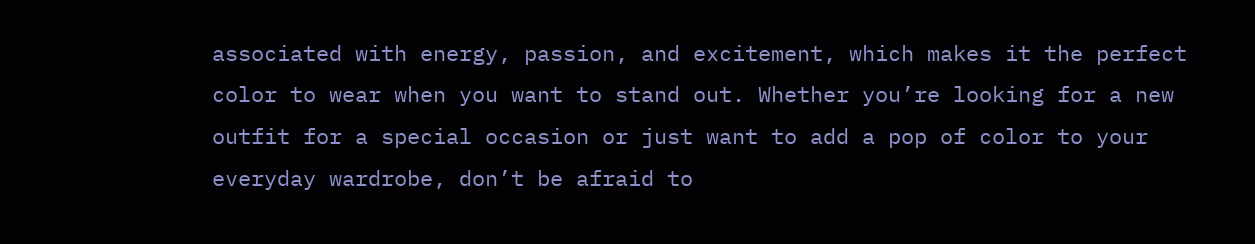associated with energy, passion, and excitement, which makes it the perfect color to wear when you want to stand out. Whether you’re looking for a new outfit for a special occasion or just want to add a pop of color to your everyday wardrobe, don’t be afraid to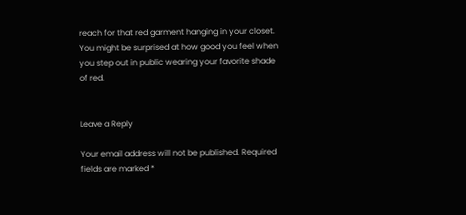reach for that red garment hanging in your closet. You might be surprised at how good you feel when you step out in public wearing your favorite shade of red.


Leave a Reply

Your email address will not be published. Required fields are marked *